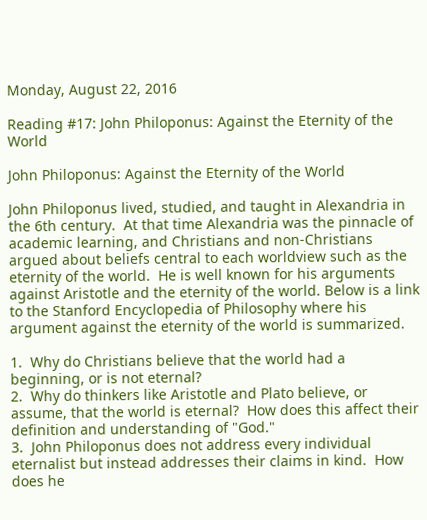Monday, August 22, 2016

Reading #17: John Philoponus: Against the Eternity of the World

John Philoponus: Against the Eternity of the World

John Philoponus lived, studied, and taught in Alexandria in the 6th century.  At that time Alexandria was the pinnacle of academic learning, and Christians and non-Christians argued about beliefs central to each worldview such as the eternity of the world.  He is well known for his arguments against Aristotle and the eternity of the world. Below is a link to the Stanford Encyclopedia of Philosophy where his argument against the eternity of the world is summarized.

1.  Why do Christians believe that the world had a beginning, or is not eternal?
2.  Why do thinkers like Aristotle and Plato believe, or assume, that the world is eternal?  How does this affect their definition and understanding of "God."
3.  John Philoponus does not address every individual eternalist but instead addresses their claims in kind.  How does he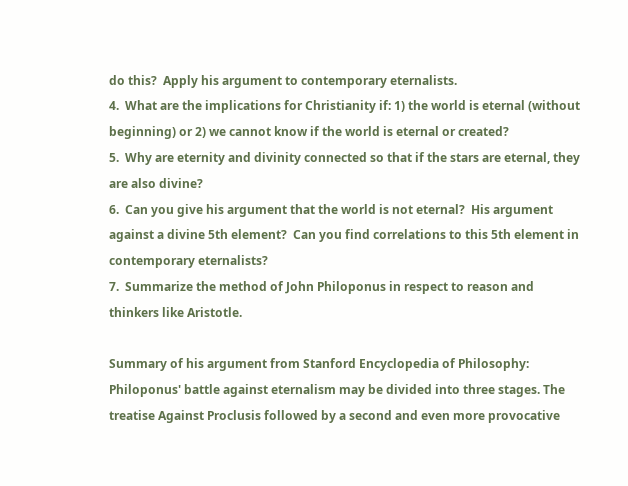do this?  Apply his argument to contemporary eternalists.
4.  What are the implications for Christianity if: 1) the world is eternal (without beginning) or 2) we cannot know if the world is eternal or created?
5.  Why are eternity and divinity connected so that if the stars are eternal, they are also divine?
6.  Can you give his argument that the world is not eternal?  His argument against a divine 5th element?  Can you find correlations to this 5th element in contemporary eternalists?
7.  Summarize the method of John Philoponus in respect to reason and thinkers like Aristotle.

Summary of his argument from Stanford Encyclopedia of Philosophy:
Philoponus' battle against eternalism may be divided into three stages. The treatise Against Proclusis followed by a second and even more provocative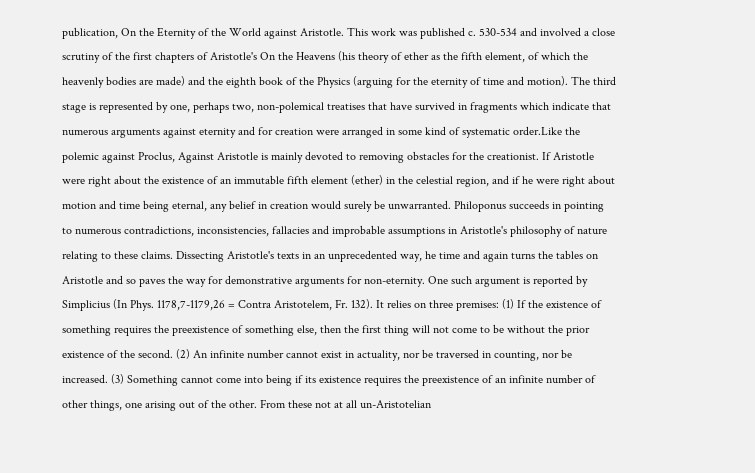publication, On the Eternity of the World against Aristotle. This work was published c. 530-534 and involved a close scrutiny of the first chapters of Aristotle's On the Heavens (his theory of ether as the fifth element, of which the heavenly bodies are made) and the eighth book of the Physics (arguing for the eternity of time and motion). The third stage is represented by one, perhaps two, non-polemical treatises that have survived in fragments which indicate that numerous arguments against eternity and for creation were arranged in some kind of systematic order.Like the polemic against Proclus, Against Aristotle is mainly devoted to removing obstacles for the creationist. If Aristotle were right about the existence of an immutable fifth element (ether) in the celestial region, and if he were right about motion and time being eternal, any belief in creation would surely be unwarranted. Philoponus succeeds in pointing to numerous contradictions, inconsistencies, fallacies and improbable assumptions in Aristotle's philosophy of nature relating to these claims. Dissecting Aristotle's texts in an unprecedented way, he time and again turns the tables on Aristotle and so paves the way for demonstrative arguments for non-eternity. One such argument is reported by Simplicius (In Phys. 1178,7-1179,26 = Contra Aristotelem, Fr. 132). It relies on three premises: (1) If the existence of something requires the preexistence of something else, then the first thing will not come to be without the prior existence of the second. (2) An infinite number cannot exist in actuality, nor be traversed in counting, nor be increased. (3) Something cannot come into being if its existence requires the preexistence of an infinite number of other things, one arising out of the other. From these not at all un-Aristotelian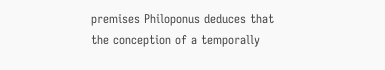premises Philoponus deduces that the conception of a temporally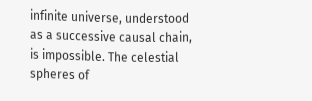infinite universe, understood as a successive causal chain, is impossible. The celestial spheres of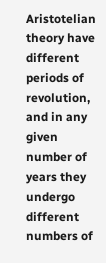Aristotelian theory have different periods of revolution, and in any given number of years they undergo different numbers of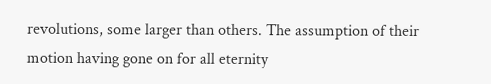revolutions, some larger than others. The assumption of their motion having gone on for all eternity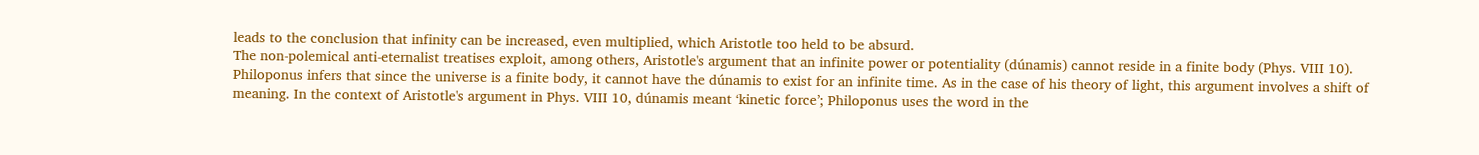leads to the conclusion that infinity can be increased, even multiplied, which Aristotle too held to be absurd.
The non-polemical anti-eternalist treatises exploit, among others, Aristotle's argument that an infinite power or potentiality (dúnamis) cannot reside in a finite body (Phys. VIII 10). Philoponus infers that since the universe is a finite body, it cannot have the dúnamis to exist for an infinite time. As in the case of his theory of light, this argument involves a shift of meaning. In the context of Aristotle's argument in Phys. VIII 10, dúnamis meant ‘kinetic force’; Philoponus uses the word in the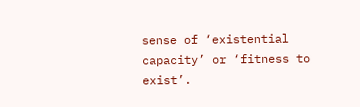sense of ‘existential capacity’ or ‘fitness to exist’.